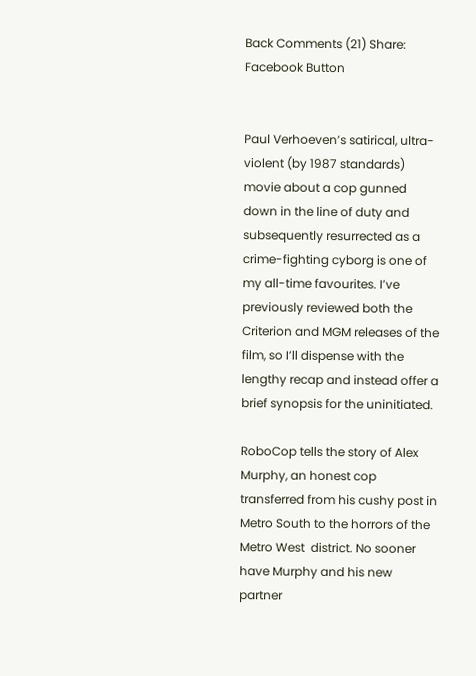Back Comments (21) Share:
Facebook Button


Paul Verhoeven’s satirical, ultra-violent (by 1987 standards) movie about a cop gunned down in the line of duty and subsequently resurrected as a crime-fighting cyborg is one of my all-time favourites. I’ve previously reviewed both the Criterion and MGM releases of the film, so I’ll dispense with the lengthy recap and instead offer a brief synopsis for the uninitiated.

RoboCop tells the story of Alex Murphy, an honest cop transferred from his cushy post in Metro South to the horrors of the Metro West  district. No sooner have Murphy and his new partner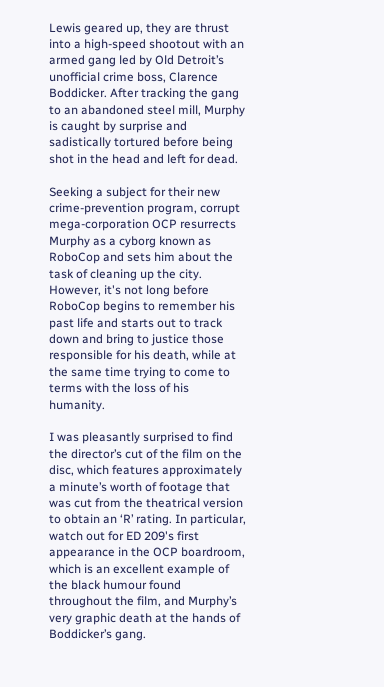Lewis geared up, they are thrust into a high-speed shootout with an armed gang led by Old Detroit’s unofficial crime boss, Clarence Boddicker. After tracking the gang to an abandoned steel mill, Murphy is caught by surprise and sadistically tortured before being shot in the head and left for dead.

Seeking a subject for their new crime-prevention program, corrupt mega-corporation OCP resurrects Murphy as a cyborg known as RoboCop and sets him about the task of cleaning up the city. However, it's not long before RoboCop begins to remember his past life and starts out to track down and bring to justice those responsible for his death, while at the same time trying to come to terms with the loss of his humanity.

I was pleasantly surprised to find the director’s cut of the film on the disc, which features approximately a minute’s worth of footage that was cut from the theatrical version to obtain an ‘R’ rating. In particular, watch out for ED 209's first appearance in the OCP boardroom, which is an excellent example of the black humour found throughout the film, and Murphy’s very graphic death at the hands of Boddicker’s gang.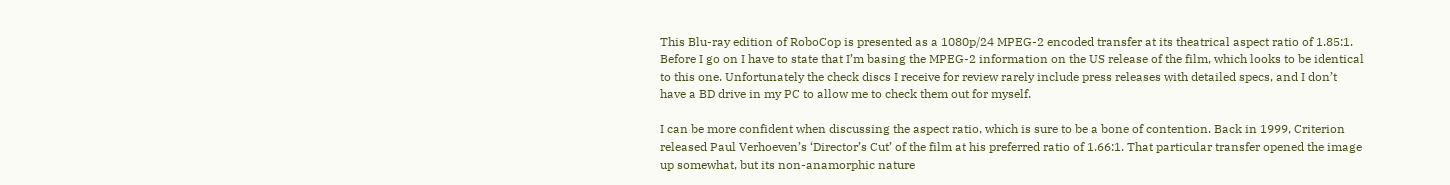This Blu-ray edition of RoboCop is presented as a 1080p/24 MPEG-2 encoded transfer at its theatrical aspect ratio of 1.85:1. Before I go on I have to state that I’m basing the MPEG-2 information on the US release of the film, which looks to be identical to this one. Unfortunately the check discs I receive for review rarely include press releases with detailed specs, and I don’t have a BD drive in my PC to allow me to check them out for myself.

I can be more confident when discussing the aspect ratio, which is sure to be a bone of contention. Back in 1999, Criterion released Paul Verhoeven’s ‘Director’s Cut’ of the film at his preferred ratio of 1.66:1. That particular transfer opened the image up somewhat, but its non-anamorphic nature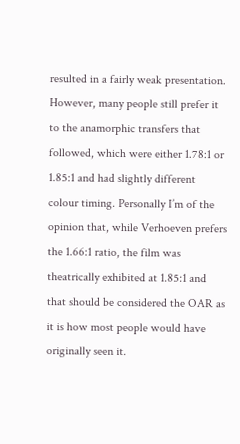resulted in a fairly weak presentation. However, many people still prefer it to the anamorphic transfers that followed, which were either 1.78:1 or 1.85:1 and had slightly different colour timing. Personally I’m of the opinion that, while Verhoeven prefers the 1.66:1 ratio, the film was theatrically exhibited at 1.85:1 and that should be considered the OAR as it is how most people would have originally seen it.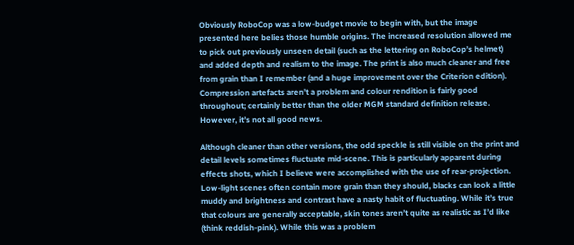Obviously RoboCop was a low-budget movie to begin with, but the image presented here belies those humble origins. The increased resolution allowed me to pick out previously unseen detail (such as the lettering on RoboCop’s helmet) and added depth and realism to the image. The print is also much cleaner and free from grain than I remember (and a huge improvement over the Criterion edition). Compression artefacts aren’t a problem and colour rendition is fairly good throughout; certainly better than the older MGM standard definition release. However, it’s not all good news.

Although cleaner than other versions, the odd speckle is still visible on the print and detail levels sometimes fluctuate mid-scene. This is particularly apparent during effects shots, which I believe were accomplished with the use of rear-projection. Low-light scenes often contain more grain than they should, blacks can look a little muddy and brightness and contrast have a nasty habit of fluctuating. While it’s true that colours are generally acceptable, skin tones aren’t quite as realistic as I’d like (think reddish-pink). While this was a problem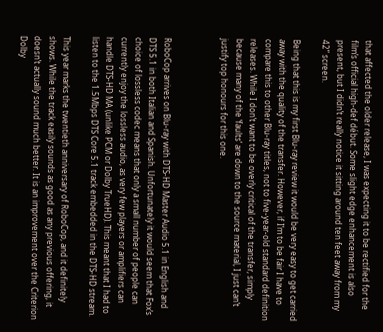that affected the older release, I was expecting it to be rectified for the film’s official high-def début. Some slight edge enhancement is also present, but I didn’t really notice it sitting around ten feet away from my 42” screen.

Being that this is my first Blu-ray review it would be very easy to get carried away with the quality of the transfer. However, if I’m to be fair I have to compare this to other Blu-ray titles, not to five-year-old standard definition releases. While I don’t want to be overly critical of the transfer, simply because many of the ‘faults’ are down to the source material, I just can’t justify top honours for this one.



RoboCop arrives on Blu-ray with DTS-HD Master Audio 5.1 in English and DTS 5.1 in both Italian and Spanish. Unfortunately it would seem that Fox’s choice of lossless codec means that only a small number of people can currently enjoy the lossless audio, as very few players or amplifiers can handle DTS-HD MA (unlike PCM or Dolby TrueHD). This meant that I had to listen to the 1.5Mbps DTS Core 5.1 track embedded in the DTS-HD stream.

This year marks the twentieth anniversary of RoboCop, and it definitely shows. While the track easily sounds as good as any previous offering, it doesn’t actually sound much better. It is an improvement over the Criterion Dolby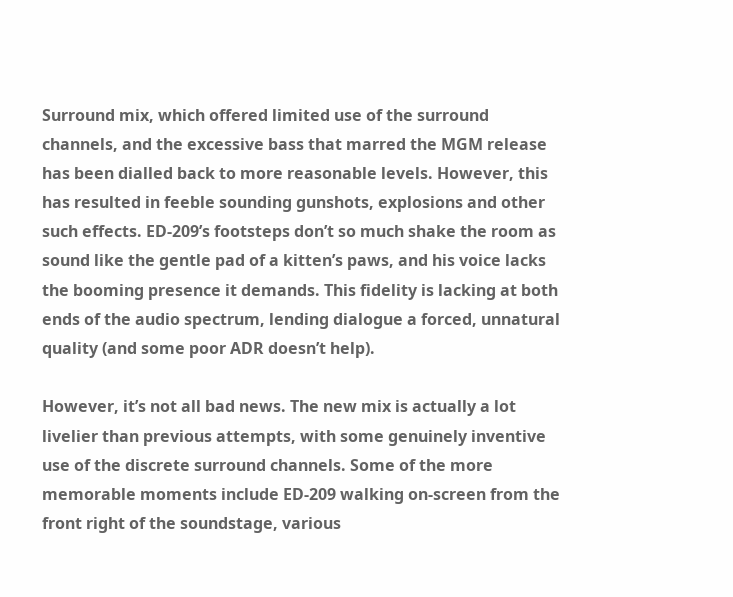Surround mix, which offered limited use of the surround channels, and the excessive bass that marred the MGM release has been dialled back to more reasonable levels. However, this has resulted in feeble sounding gunshots, explosions and other such effects. ED-209’s footsteps don’t so much shake the room as sound like the gentle pad of a kitten’s paws, and his voice lacks the booming presence it demands. This fidelity is lacking at both ends of the audio spectrum, lending dialogue a forced, unnatural quality (and some poor ADR doesn’t help).

However, it’s not all bad news. The new mix is actually a lot livelier than previous attempts, with some genuinely inventive use of the discrete surround channels. Some of the more memorable moments include ED-209 walking on-screen from the front right of the soundstage, various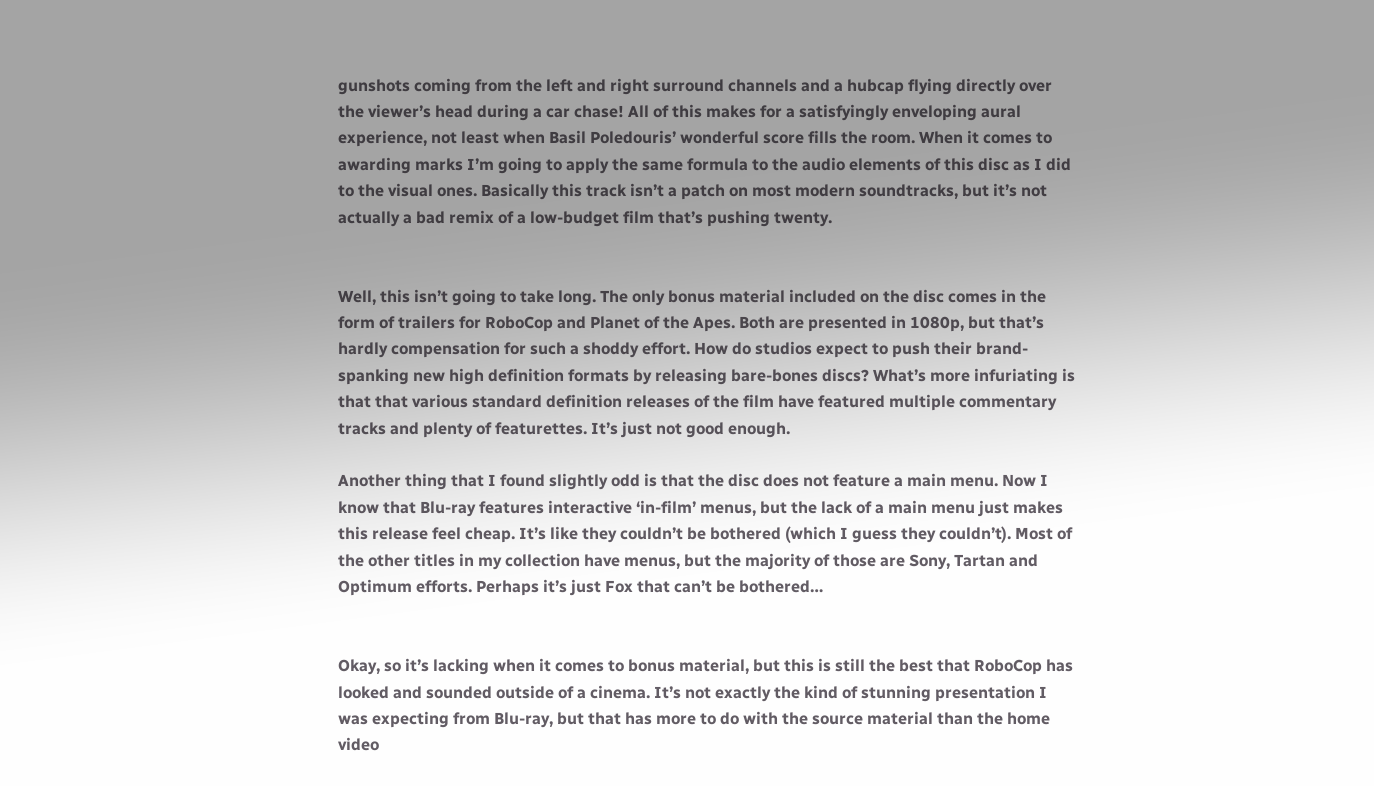gunshots coming from the left and right surround channels and a hubcap flying directly over the viewer’s head during a car chase! All of this makes for a satisfyingly enveloping aural experience, not least when Basil Poledouris’ wonderful score fills the room. When it comes to awarding marks I’m going to apply the same formula to the audio elements of this disc as I did to the visual ones. Basically this track isn’t a patch on most modern soundtracks, but it’s not actually a bad remix of a low-budget film that’s pushing twenty.


Well, this isn’t going to take long. The only bonus material included on the disc comes in the form of trailers for RoboCop and Planet of the Apes. Both are presented in 1080p, but that’s hardly compensation for such a shoddy effort. How do studios expect to push their brand-spanking new high definition formats by releasing bare-bones discs? What’s more infuriating is that that various standard definition releases of the film have featured multiple commentary tracks and plenty of featurettes. It’s just not good enough.

Another thing that I found slightly odd is that the disc does not feature a main menu. Now I know that Blu-ray features interactive ‘in-film’ menus, but the lack of a main menu just makes this release feel cheap. It’s like they couldn’t be bothered (which I guess they couldn’t). Most of the other titles in my collection have menus, but the majority of those are Sony, Tartan and Optimum efforts. Perhaps it’s just Fox that can’t be bothered…


Okay, so it’s lacking when it comes to bonus material, but this is still the best that RoboCop has looked and sounded outside of a cinema. It’s not exactly the kind of stunning presentation I was expecting from Blu-ray, but that has more to do with the source material than the home video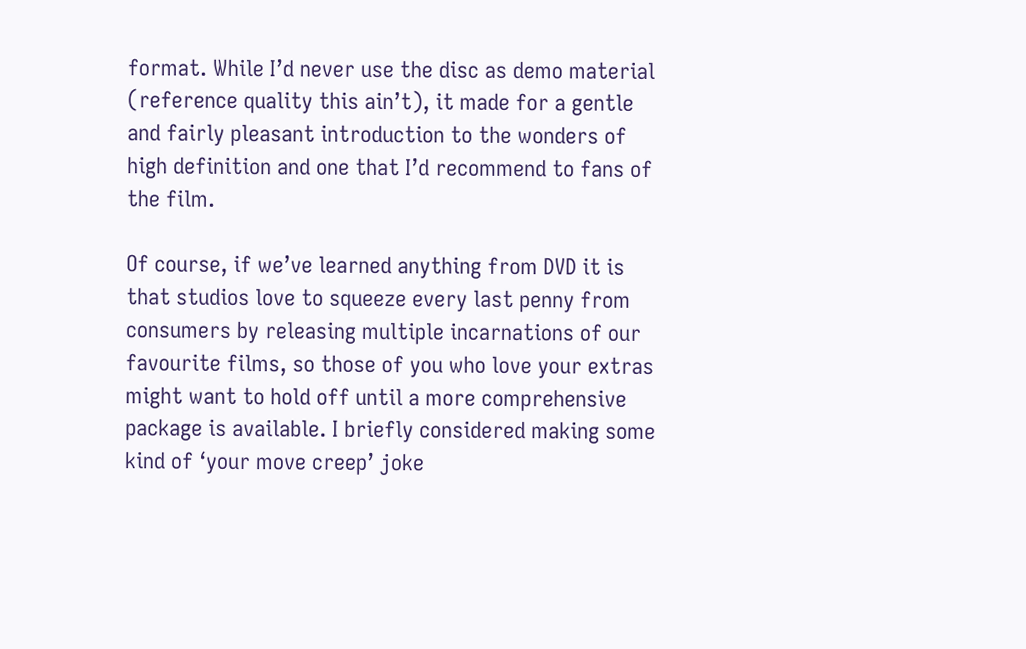format. While I’d never use the disc as demo material (reference quality this ain’t), it made for a gentle and fairly pleasant introduction to the wonders of high definition and one that I’d recommend to fans of the film.

Of course, if we’ve learned anything from DVD it is that studios love to squeeze every last penny from consumers by releasing multiple incarnations of our favourite films, so those of you who love your extras might want to hold off until a more comprehensive package is available. I briefly considered making some kind of ‘your move creep’ joke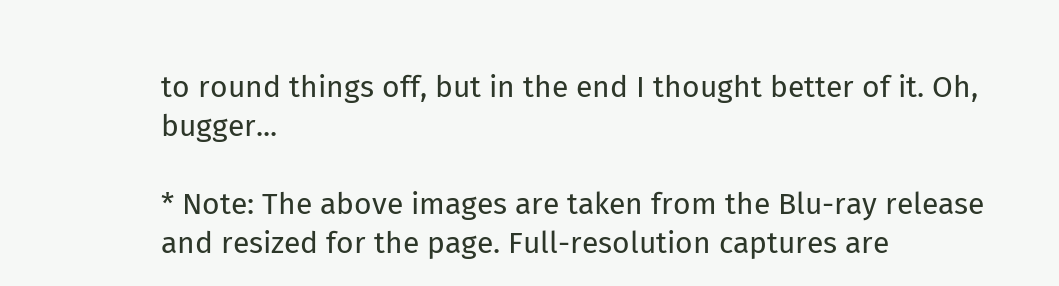to round things off, but in the end I thought better of it. Oh, bugger...

* Note: The above images are taken from the Blu-ray release and resized for the page. Full-resolution captures are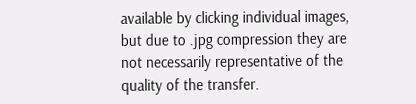available by clicking individual images, but due to .jpg compression they are not necessarily representative of the quality of the transfer.